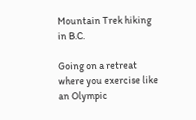Mountain Trek hiking in B.C.

Going on a retreat where you exercise like an Olympic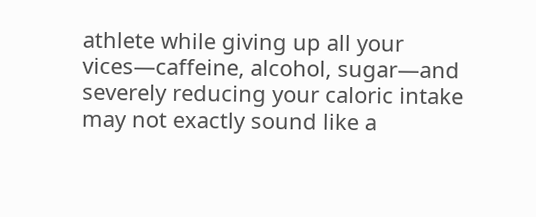athlete while giving up all your vices—caffeine, alcohol, sugar—and severely reducing your caloric intake may not exactly sound like a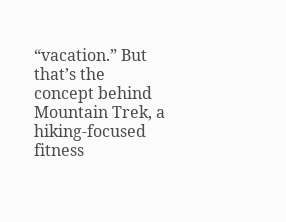“vacation.” But that’s the concept behind Mountain Trek, a hiking-focused fitness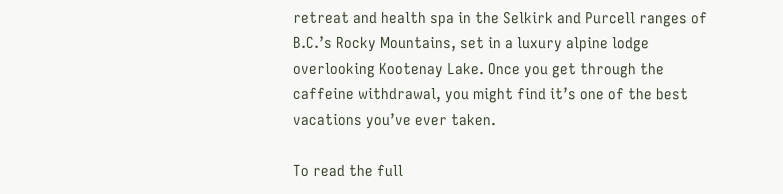retreat and health spa in the Selkirk and Purcell ranges of B.C.’s Rocky Mountains, set in a luxury alpine lodge overlooking Kootenay Lake. Once you get through the caffeine withdrawal, you might find it’s one of the best vacations you’ve ever taken.

To read the full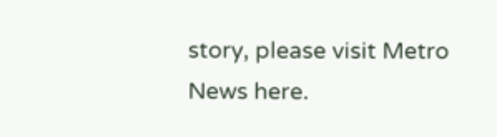story, please visit Metro News here.